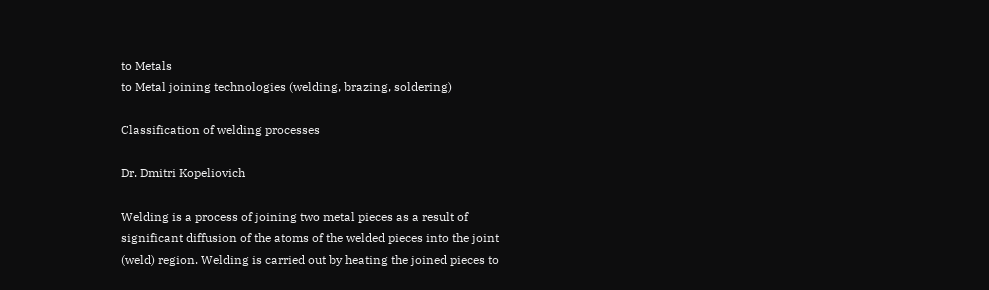to Metals
to Metal joining technologies (welding, brazing, soldering)

Classification of welding processes

Dr. Dmitri Kopeliovich

Welding is a process of joining two metal pieces as a result of significant diffusion of the atoms of the welded pieces into the joint (weld) region. Welding is carried out by heating the joined pieces to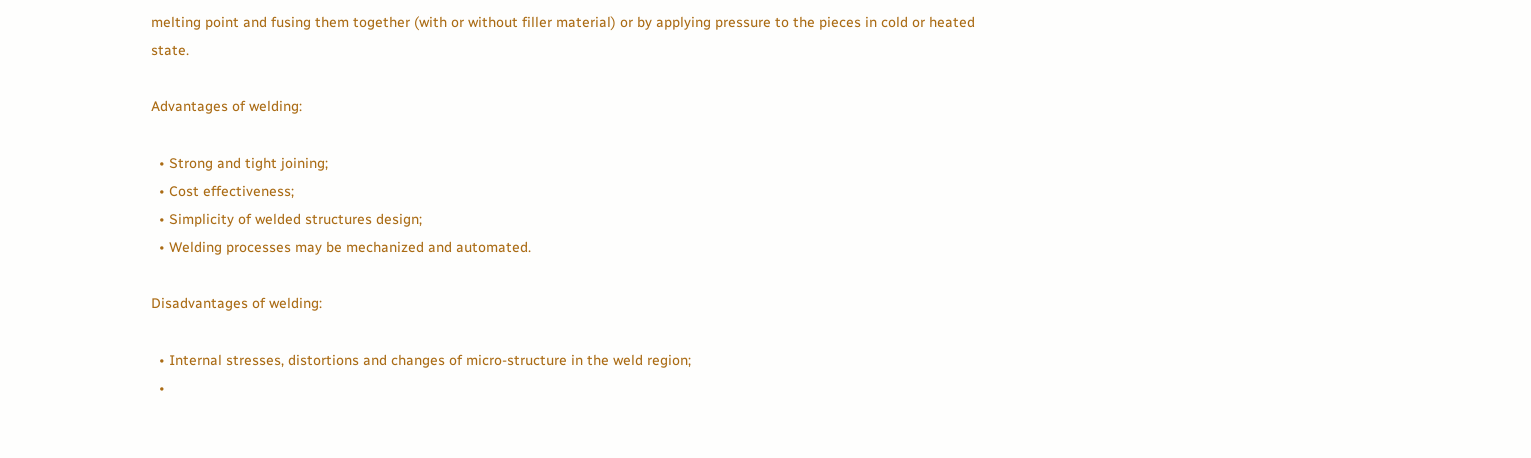melting point and fusing them together (with or without filler material) or by applying pressure to the pieces in cold or heated state.

Advantages of welding:

  • Strong and tight joining;
  • Cost effectiveness;
  • Simplicity of welded structures design;
  • Welding processes may be mechanized and automated.

Disadvantages of welding:

  • Internal stresses, distortions and changes of micro-structure in the weld region;
  •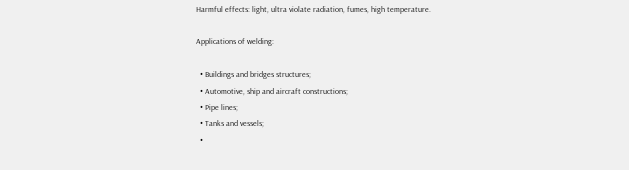Harmful effects: light, ultra violate radiation, fumes, high temperature.

Applications of welding:

  • Buildings and bridges structures;
  • Automotive, ship and aircraft constructions;
  • Pipe lines;
  • Tanks and vessels;
  •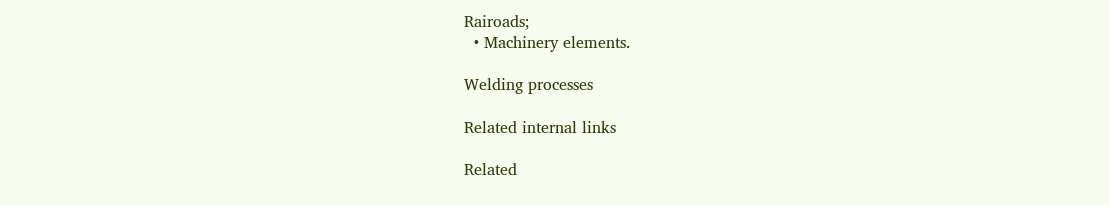Rairoads;
  • Machinery elements.

Welding processes

Related internal links

Related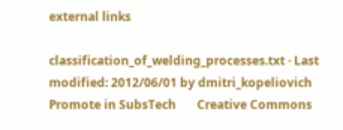external links

classification_of_welding_processes.txt · Last modified: 2012/06/01 by dmitri_kopeliovich
Promote in SubsTech       Creative Commons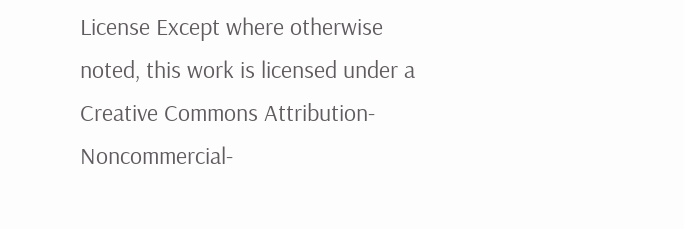License Except where otherwise noted, this work is licensed under a Creative Commons Attribution-Noncommercial-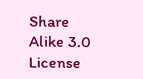Share Alike 3.0 License